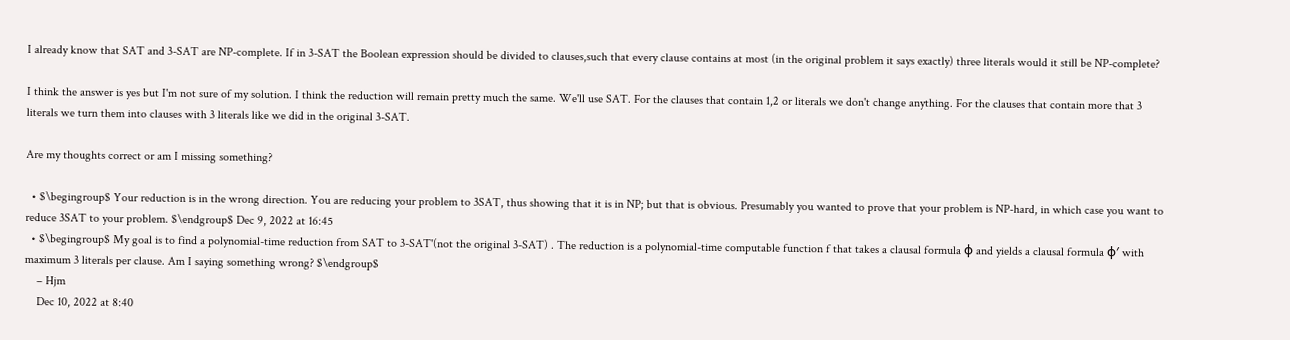I already know that SAT and 3-SAT are NP-complete. If in 3-SAT the Boolean expression should be divided to clauses,such that every clause contains at most (in the original problem it says exactly) three literals would it still be NP-complete?

I think the answer is yes but I'm not sure of my solution. I think the reduction will remain pretty much the same. We'll use SAT. For the clauses that contain 1,2 or literals we don't change anything. For the clauses that contain more that 3 literals we turn them into clauses with 3 literals like we did in the original 3-SAT.

Are my thoughts correct or am I missing something?

  • $\begingroup$ Your reduction is in the wrong direction. You are reducing your problem to 3SAT, thus showing that it is in NP; but that is obvious. Presumably you wanted to prove that your problem is NP-hard, in which case you want to reduce 3SAT to your problem. $\endgroup$ Dec 9, 2022 at 16:45
  • $\begingroup$ My goal is to find a polynomial-time reduction from SAT to 3-SAT'(not the original 3-SAT) . The reduction is a polynomial-time computable function f that takes a clausal formula φ and yields a clausal formula φ′ with maximum 3 literals per clause. Am I saying something wrong? $\endgroup$
    – Hjm
    Dec 10, 2022 at 8:40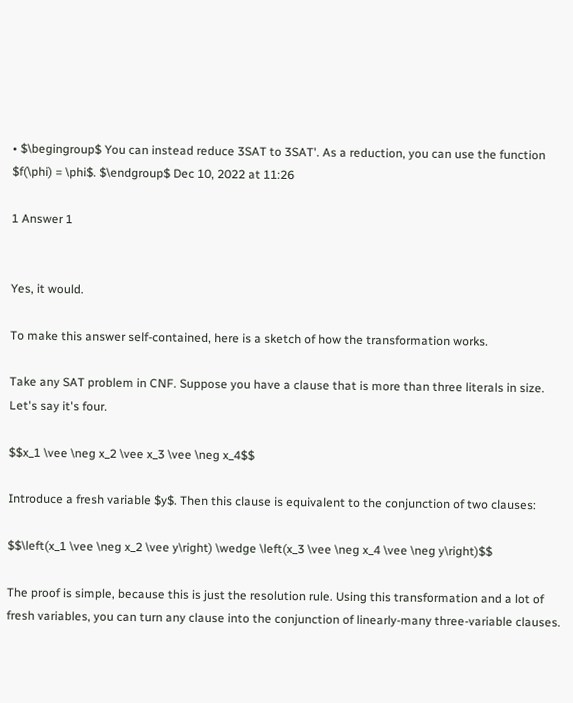• $\begingroup$ You can instead reduce 3SAT to 3SAT'. As a reduction, you can use the function $f(\phi) = \phi$. $\endgroup$ Dec 10, 2022 at 11:26

1 Answer 1


Yes, it would.

To make this answer self-contained, here is a sketch of how the transformation works.

Take any SAT problem in CNF. Suppose you have a clause that is more than three literals in size. Let's say it's four.

$$x_1 \vee \neg x_2 \vee x_3 \vee \neg x_4$$

Introduce a fresh variable $y$. Then this clause is equivalent to the conjunction of two clauses:

$$\left(x_1 \vee \neg x_2 \vee y\right) \wedge \left(x_3 \vee \neg x_4 \vee \neg y\right)$$

The proof is simple, because this is just the resolution rule. Using this transformation and a lot of fresh variables, you can turn any clause into the conjunction of linearly-many three-variable clauses.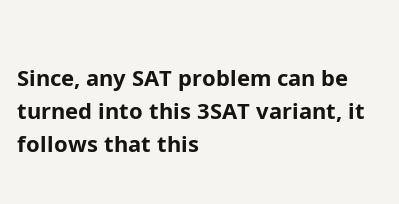Since, any SAT problem can be turned into this 3SAT variant, it follows that this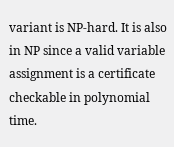variant is NP-hard. It is also in NP since a valid variable assignment is a certificate checkable in polynomial time.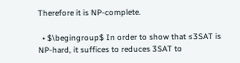Therefore it is NP-complete.

  • $\begingroup$ In order to show that ≤3SAT is NP-hard, it suffices to reduces 3SAT to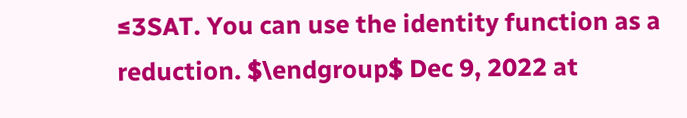≤3SAT. You can use the identity function as a reduction. $\endgroup$ Dec 9, 2022 at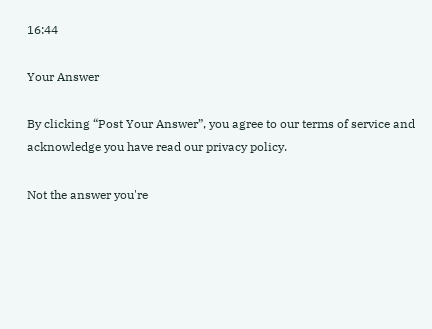16:44

Your Answer

By clicking “Post Your Answer”, you agree to our terms of service and acknowledge you have read our privacy policy.

Not the answer you're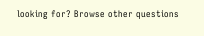looking for? Browse other questions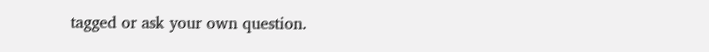tagged or ask your own question.